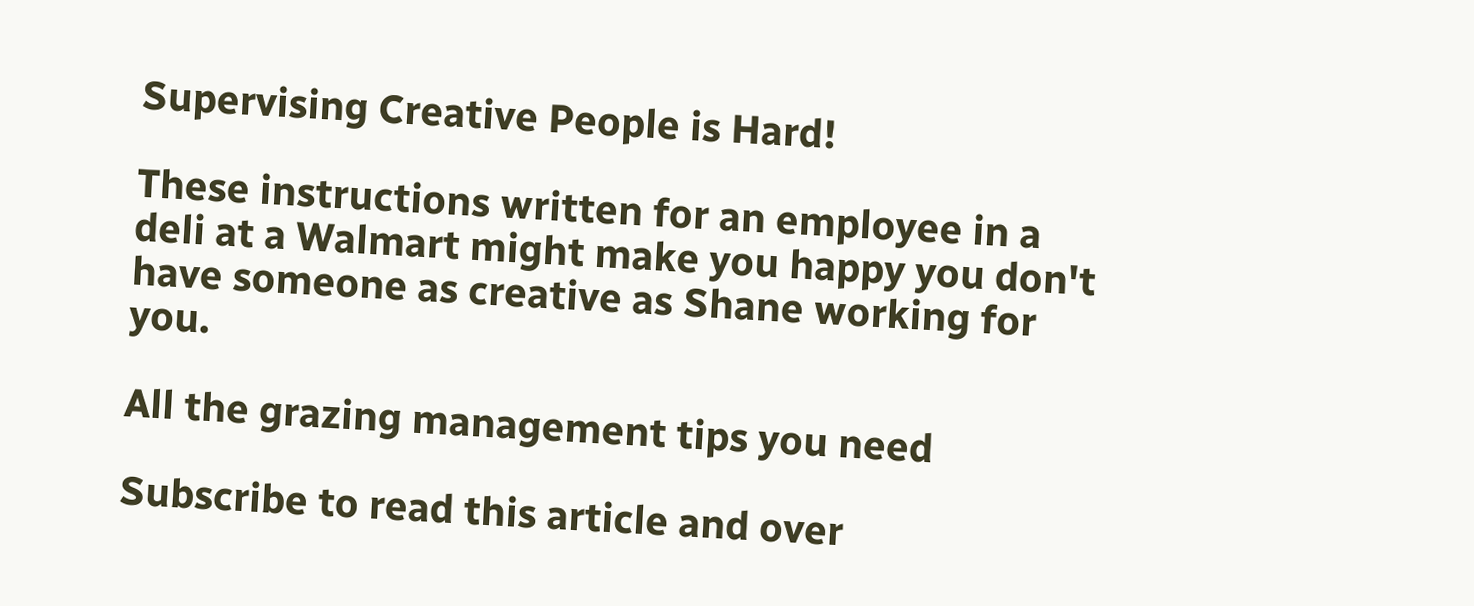Supervising Creative People is Hard!

These instructions written for an employee in a deli at a Walmart might make you happy you don't have someone as creative as Shane working for you.

All the grazing management tips you need

Subscribe to read this article and over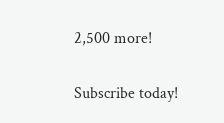2,500 more!

Subscribe today!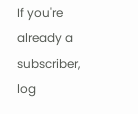If you're already a subscriber, log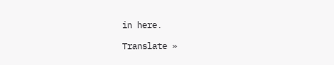in here.

Translate »